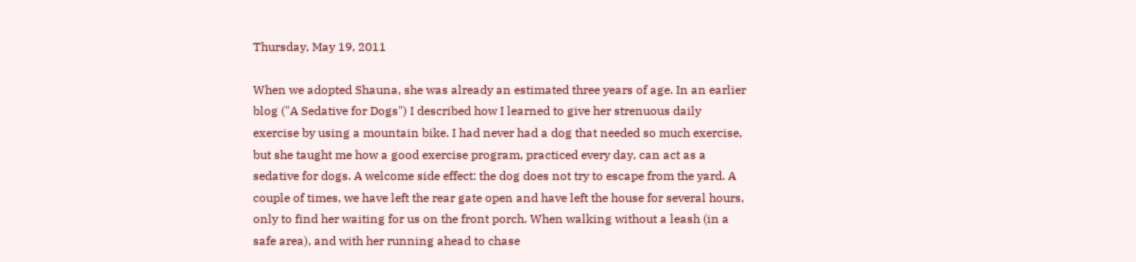Thursday, May 19, 2011

When we adopted Shauna, she was already an estimated three years of age. In an earlier blog ("A Sedative for Dogs") I described how I learned to give her strenuous daily exercise by using a mountain bike. I had never had a dog that needed so much exercise, but she taught me how a good exercise program, practiced every day, can act as a sedative for dogs. A welcome side effect: the dog does not try to escape from the yard. A couple of times, we have left the rear gate open and have left the house for several hours, only to find her waiting for us on the front porch. When walking without a leash (in a safe area), and with her running ahead to chase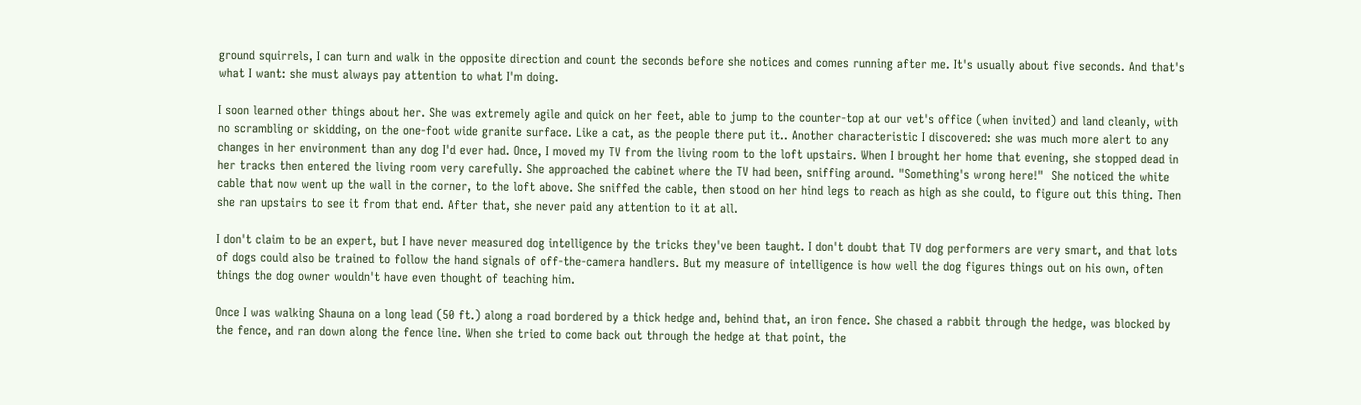ground squirrels, I can turn and walk in the opposite direction and count the seconds before she notices and comes running after me. It's usually about five seconds. And that's what I want: she must always pay attention to what I'm doing.

I soon learned other things about her. She was extremely agile and quick on her feet, able to jump to the counter-top at our vet's office (when invited) and land cleanly, with no scrambling or skidding, on the one-foot wide granite surface. Like a cat, as the people there put it.. Another characteristic I discovered: she was much more alert to any changes in her environment than any dog I'd ever had. Once, I moved my TV from the living room to the loft upstairs. When I brought her home that evening, she stopped dead in her tracks then entered the living room very carefully. She approached the cabinet where the TV had been, sniffing around. "Something's wrong here!"  She noticed the white cable that now went up the wall in the corner, to the loft above. She sniffed the cable, then stood on her hind legs to reach as high as she could, to figure out this thing. Then she ran upstairs to see it from that end. After that, she never paid any attention to it at all.

I don't claim to be an expert, but I have never measured dog intelligence by the tricks they've been taught. I don't doubt that TV dog performers are very smart, and that lots of dogs could also be trained to follow the hand signals of off-the-camera handlers. But my measure of intelligence is how well the dog figures things out on his own, often things the dog owner wouldn't have even thought of teaching him.

Once I was walking Shauna on a long lead (50 ft.) along a road bordered by a thick hedge and, behind that, an iron fence. She chased a rabbit through the hedge, was blocked by the fence, and ran down along the fence line. When she tried to come back out through the hedge at that point, the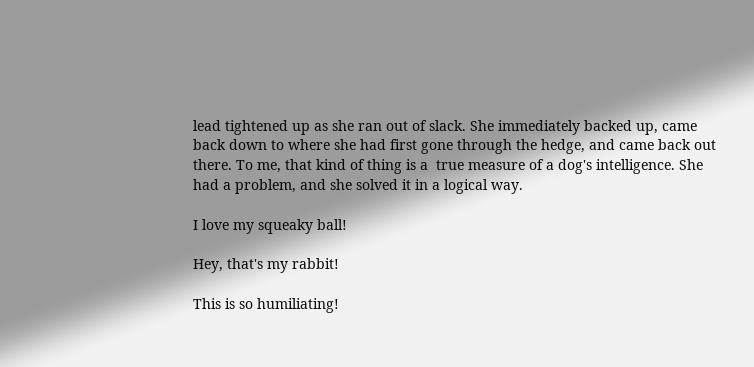lead tightened up as she ran out of slack. She immediately backed up, came back down to where she had first gone through the hedge, and came back out there. To me, that kind of thing is a  true measure of a dog's intelligence. She had a problem, and she solved it in a logical way.

I love my squeaky ball!

Hey, that's my rabbit!

This is so humiliating!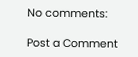No comments:

Post a Comment